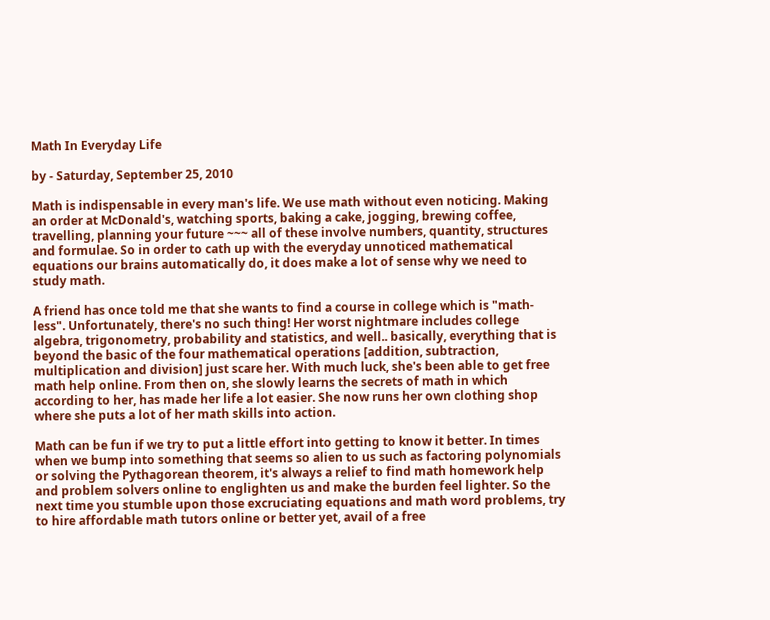Math In Everyday Life

by - Saturday, September 25, 2010

Math is indispensable in every man's life. We use math without even noticing. Making an order at McDonald's, watching sports, baking a cake, jogging, brewing coffee, travelling, planning your future ~~~ all of these involve numbers, quantity, structures and formulae. So in order to cath up with the everyday unnoticed mathematical equations our brains automatically do, it does make a lot of sense why we need to study math.

A friend has once told me that she wants to find a course in college which is "math-less". Unfortunately, there's no such thing! Her worst nightmare includes college algebra, trigonometry, probability and statistics, and well.. basically, everything that is beyond the basic of the four mathematical operations [addition, subtraction, multiplication and division] just scare her. With much luck, she's been able to get free math help online. From then on, she slowly learns the secrets of math in which according to her, has made her life a lot easier. She now runs her own clothing shop where she puts a lot of her math skills into action.

Math can be fun if we try to put a little effort into getting to know it better. In times when we bump into something that seems so alien to us such as factoring polynomials or solving the Pythagorean theorem, it's always a relief to find math homework help and problem solvers online to englighten us and make the burden feel lighter. So the next time you stumble upon those excruciating equations and math word problems, try to hire affordable math tutors online or better yet, avail of a free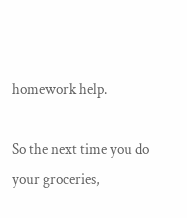homework help.

So the next time you do your groceries,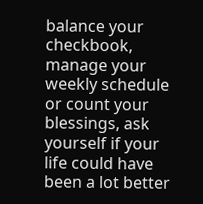balance your checkbook, manage your weekly schedule or count your blessings, ask yourself if your life could have been a lot better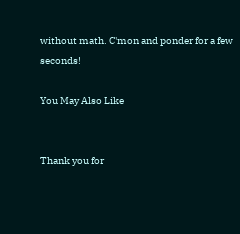without math. C'mon and ponder for a few seconds!

You May Also Like


Thank you for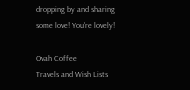dropping by and sharing some love! You're lovely!

Ovah Coffee
Travels and Wish Lists